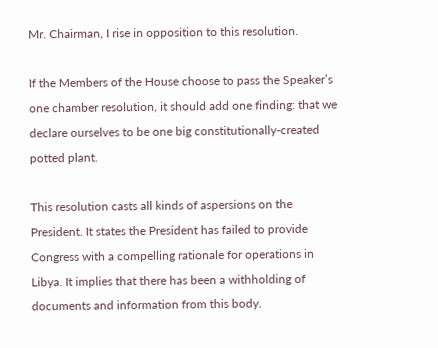Mr. Chairman, I rise in opposition to this resolution.

If the Members of the House choose to pass the Speaker’s one chamber resolution, it should add one finding: that we declare ourselves to be one big constitutionally-created potted plant.

This resolution casts all kinds of aspersions on the President. It states the President has failed to provide Congress with a compelling rationale for operations in Libya. It implies that there has been a withholding of documents and information from this body.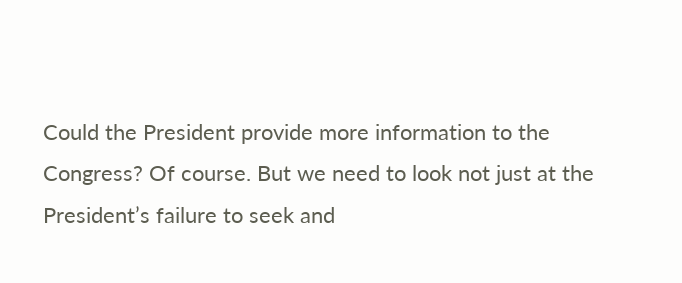Could the President provide more information to the Congress? Of course. But we need to look not just at the President’s failure to seek and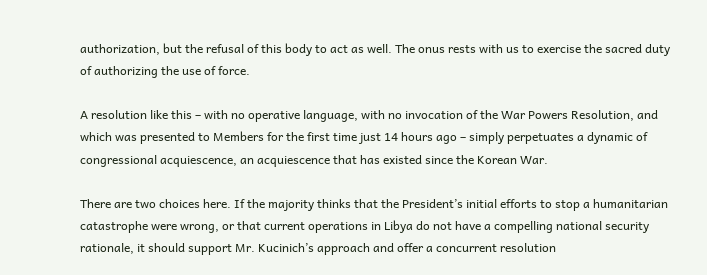authorization, but the refusal of this body to act as well. The onus rests with us to exercise the sacred duty of authorizing the use of force.

A resolution like this – with no operative language, with no invocation of the War Powers Resolution, and which was presented to Members for the first time just 14 hours ago – simply perpetuates a dynamic of congressional acquiescence, an acquiescence that has existed since the Korean War.

There are two choices here. If the majority thinks that the President’s initial efforts to stop a humanitarian catastrophe were wrong, or that current operations in Libya do not have a compelling national security rationale, it should support Mr. Kucinich’s approach and offer a concurrent resolution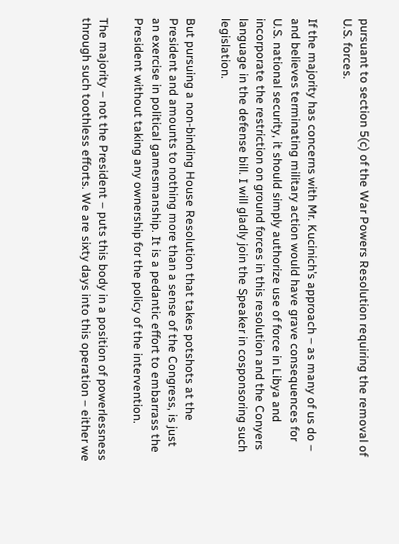pursuant to section 5(c) of the War Powers Resolution requiring the removal of U.S. forces.

If the majority has concerns with Mr. Kucinich’s approach – as many of us do – and believes terminating military action would have grave consequences for U.S. national security, it should simply authorize use of force in Libya and incorporate the restriction on ground forces in this resolution and the Conyers language in the defense bill. I will gladly join the Speaker in cosponsoring such legislation.

But pursuing a non-binding House Resolution that takes potshots at the President and amounts to nothing more than a sense of the Congress, is just an exercise in political gamesmanship. It is a pedantic effort to embarrass the President without taking any ownership for the policy of the intervention.

The majority – not the President – puts this body in a position of powerlessness through such toothless efforts. We are sixty days into this operation – either we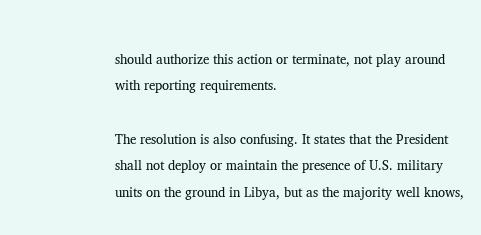should authorize this action or terminate, not play around with reporting requirements.

The resolution is also confusing. It states that the President shall not deploy or maintain the presence of U.S. military units on the ground in Libya, but as the majority well knows,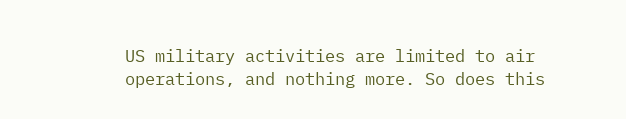US military activities are limited to air operations, and nothing more. So does this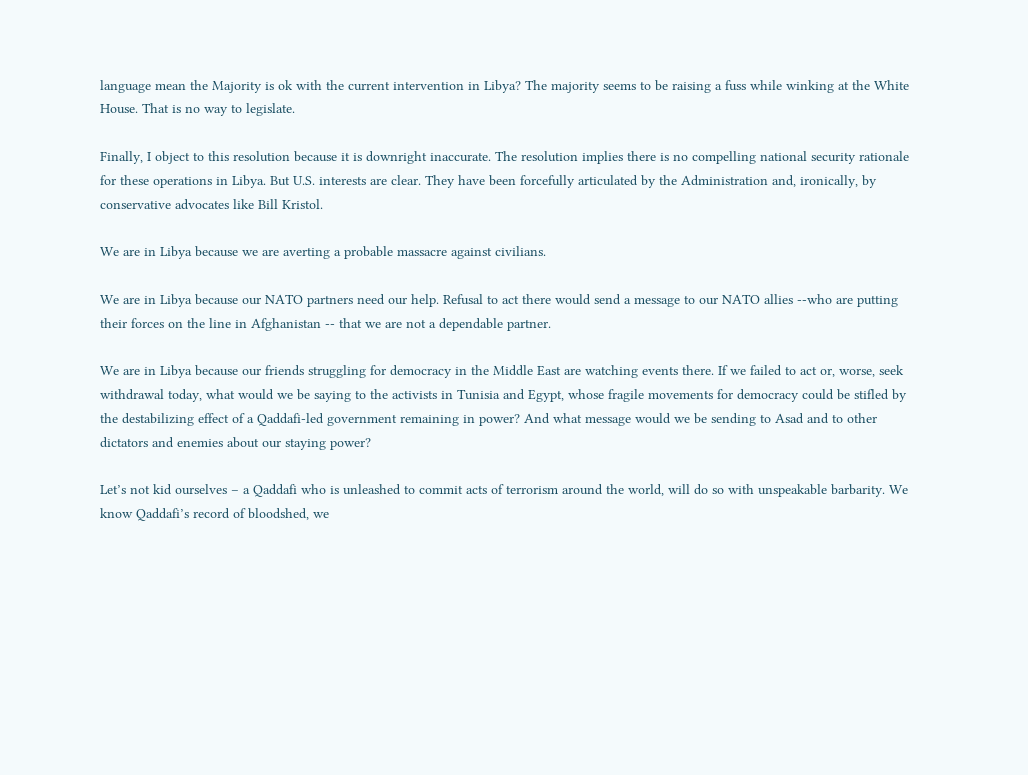language mean the Majority is ok with the current intervention in Libya? The majority seems to be raising a fuss while winking at the White House. That is no way to legislate.

Finally, I object to this resolution because it is downright inaccurate. The resolution implies there is no compelling national security rationale for these operations in Libya. But U.S. interests are clear. They have been forcefully articulated by the Administration and, ironically, by conservative advocates like Bill Kristol.

We are in Libya because we are averting a probable massacre against civilians.

We are in Libya because our NATO partners need our help. Refusal to act there would send a message to our NATO allies --who are putting their forces on the line in Afghanistan -- that we are not a dependable partner.

We are in Libya because our friends struggling for democracy in the Middle East are watching events there. If we failed to act or, worse, seek withdrawal today, what would we be saying to the activists in Tunisia and Egypt, whose fragile movements for democracy could be stifled by the destabilizing effect of a Qaddafi-led government remaining in power? And what message would we be sending to Asad and to other dictators and enemies about our staying power?

Let’s not kid ourselves – a Qaddafi who is unleashed to commit acts of terrorism around the world, will do so with unspeakable barbarity. We know Qaddafi’s record of bloodshed, we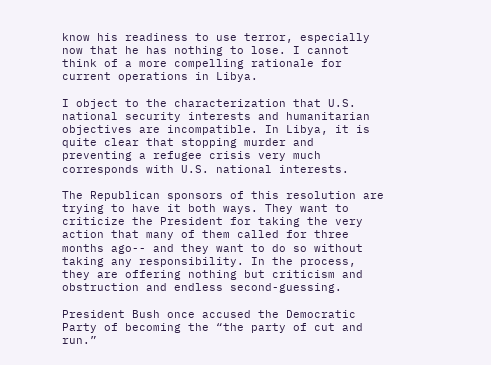know his readiness to use terror, especially now that he has nothing to lose. I cannot think of a more compelling rationale for current operations in Libya.

I object to the characterization that U.S. national security interests and humanitarian objectives are incompatible. In Libya, it is quite clear that stopping murder and preventing a refugee crisis very much corresponds with U.S. national interests.

The Republican sponsors of this resolution are trying to have it both ways. They want to criticize the President for taking the very action that many of them called for three months ago-- and they want to do so without taking any responsibility. In the process, they are offering nothing but criticism and obstruction and endless second-guessing.

President Bush once accused the Democratic Party of becoming the “the party of cut and run.”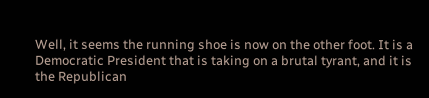Well, it seems the running shoe is now on the other foot. It is a Democratic President that is taking on a brutal tyrant, and it is the Republican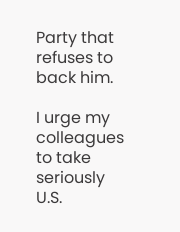Party that refuses to back him.

I urge my colleagues to take seriously U.S.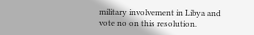military involvement in Libya and vote no on this resolution.